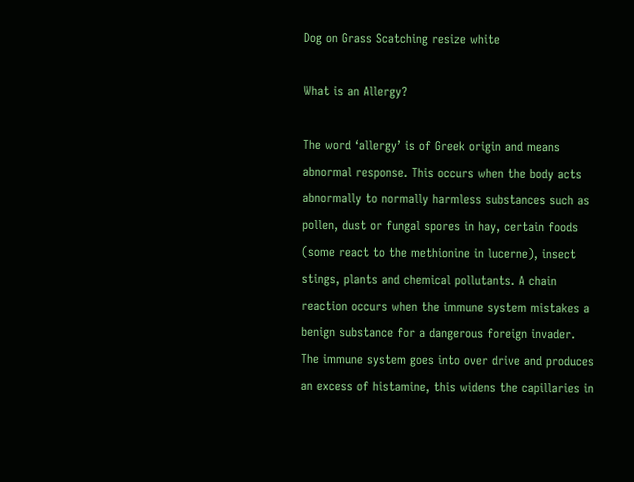Dog on Grass Scatching resize white

What is an Allergy?

The word ‘allergy’ is of Greek origin and means abnormal response. This occurs when the body acts abnormally to normally harmless substances such as pollen, dust or fungal spores in hay, certain foods (some react to the methionine in lucerne), insect stings, plants and chemical pollutants. A chain reaction occurs when the immune system mistakes a benign substance for a dangerous foreign invader. The immune system goes into over drive and produces an excess of histamine, this widens the capillaries in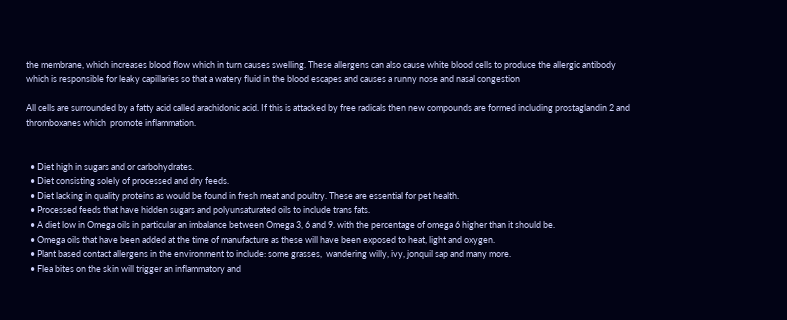the membrane, which increases blood flow which in turn causes swelling. These allergens can also cause white blood cells to produce the allergic antibody which is responsible for leaky capillaries so that a watery fluid in the blood escapes and causes a runny nose and nasal congestion

All cells are surrounded by a fatty acid called arachidonic acid. If this is attacked by free radicals then new compounds are formed including prostaglandin 2 and thromboxanes which  promote inflammation.


  • Diet high in sugars and or carbohydrates.
  • Diet consisting solely of processed and dry feeds.
  • Diet lacking in quality proteins as would be found in fresh meat and poultry. These are essential for pet health.
  • Processed feeds that have hidden sugars and polyunsaturated oils to include trans fats.
  • A diet low in Omega oils in particular an imbalance between Omega 3, 6 and 9. with the percentage of omega 6 higher than it should be.
  • Omega oils that have been added at the time of manufacture as these will have been exposed to heat, light and oxygen.
  • Plant based contact allergens in the environment to include: some grasses,  wandering willy, ivy, jonquil sap and many more.
  • Flea bites on the skin will trigger an inflammatory and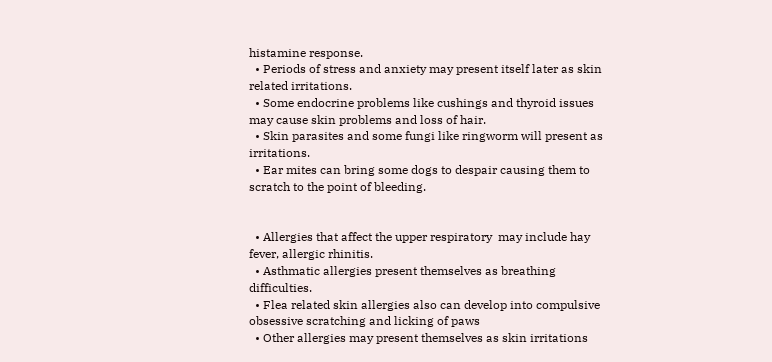histamine response.
  • Periods of stress and anxiety may present itself later as skin related irritations.
  • Some endocrine problems like cushings and thyroid issues may cause skin problems and loss of hair.
  • Skin parasites and some fungi like ringworm will present as irritations.
  • Ear mites can bring some dogs to despair causing them to scratch to the point of bleeding.


  • Allergies that affect the upper respiratory  may include hay fever, allergic rhinitis.
  • Asthmatic allergies present themselves as breathing difficulties.
  • Flea related skin allergies also can develop into compulsive obsessive scratching and licking of paws
  • Other allergies may present themselves as skin irritations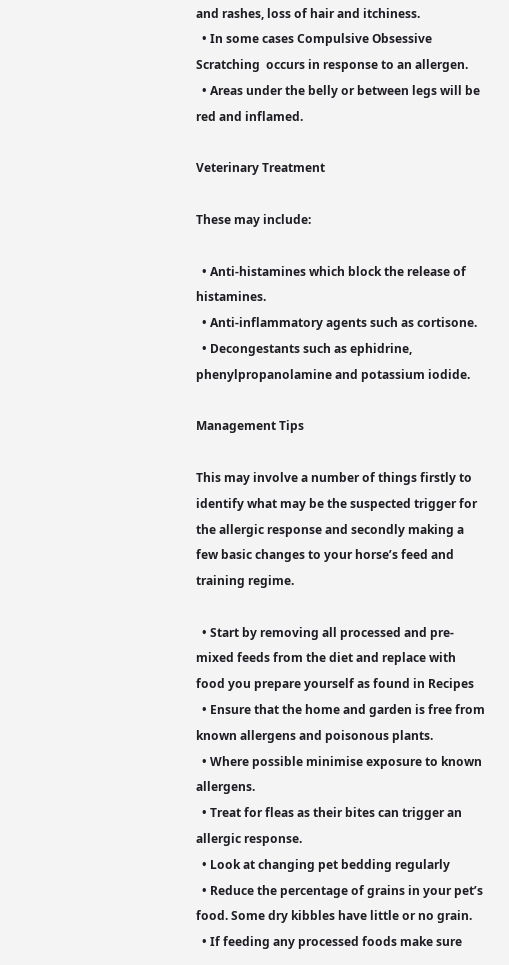and rashes, loss of hair and itchiness.
  • In some cases Compulsive Obsessive Scratching  occurs in response to an allergen.
  • Areas under the belly or between legs will be red and inflamed.

Veterinary Treatment

These may include:

  • Anti-histamines which block the release of histamines.
  • Anti-inflammatory agents such as cortisone.
  • Decongestants such as ephidrine, phenylpropanolamine and potassium iodide.

Management Tips

This may involve a number of things firstly to identify what may be the suspected trigger for the allergic response and secondly making a few basic changes to your horse’s feed and training regime.

  • Start by removing all processed and pre-mixed feeds from the diet and replace with food you prepare yourself as found in Recipes
  • Ensure that the home and garden is free from known allergens and poisonous plants.
  • Where possible minimise exposure to known allergens.
  • Treat for fleas as their bites can trigger an allergic response.
  • Look at changing pet bedding regularly
  • Reduce the percentage of grains in your pet’s food. Some dry kibbles have little or no grain.
  • If feeding any processed foods make sure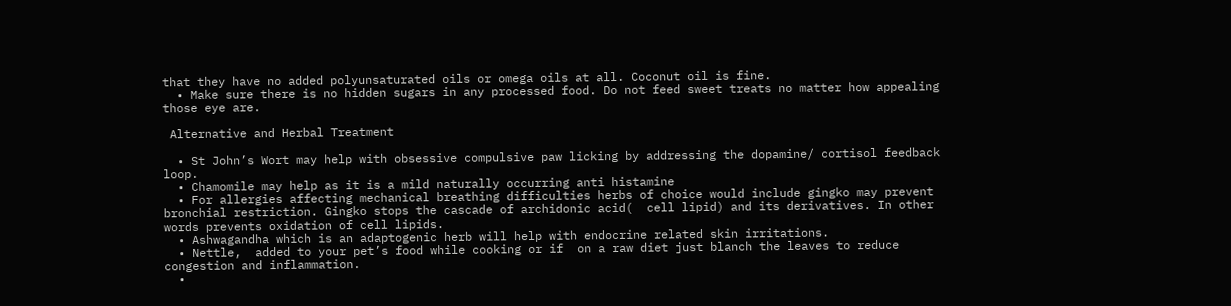that they have no added polyunsaturated oils or omega oils at all. Coconut oil is fine.
  • Make sure there is no hidden sugars in any processed food. Do not feed sweet treats no matter how appealing those eye are.

 Alternative and Herbal Treatment

  • St John’s Wort may help with obsessive compulsive paw licking by addressing the dopamine/ cortisol feedback loop.
  • Chamomile may help as it is a mild naturally occurring anti histamine
  • For allergies affecting mechanical breathing difficulties herbs of choice would include gingko may prevent bronchial restriction. Gingko stops the cascade of archidonic acid(  cell lipid) and its derivatives. In other words prevents oxidation of cell lipids.
  • Ashwagandha which is an adaptogenic herb will help with endocrine related skin irritations.
  • Nettle,  added to your pet’s food while cooking or if  on a raw diet just blanch the leaves to reduce congestion and inflammation.
  •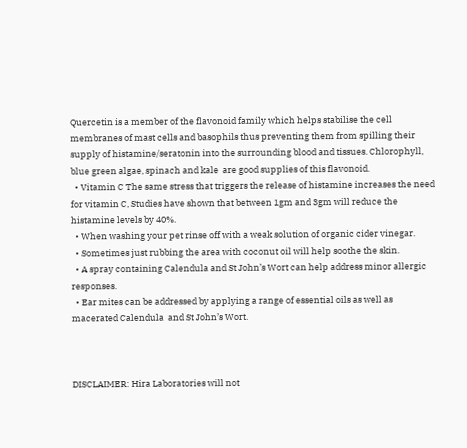Quercetin is a member of the flavonoid family which helps stabilise the cell membranes of mast cells and basophils thus preventing them from spilling their supply of histamine/seratonin into the surrounding blood and tissues. Chlorophyll,  blue green algae, spinach and kale  are good supplies of this flavonoid.
  • Vitamin C The same stress that triggers the release of histamine increases the need for vitamin C, Studies have shown that between 1gm and 3gm will reduce the histamine levels by 40%.
  • When washing your pet rinse off with a weak solution of organic cider vinegar.
  • Sometimes just rubbing the area with coconut oil will help soothe the skin.
  • A spray containing Calendula and St John’s Wort can help address minor allergic responses.
  • Ear mites can be addressed by applying a range of essential oils as well as macerated Calendula  and St John’s Wort.



DISCLAIMER: Hira Laboratories will not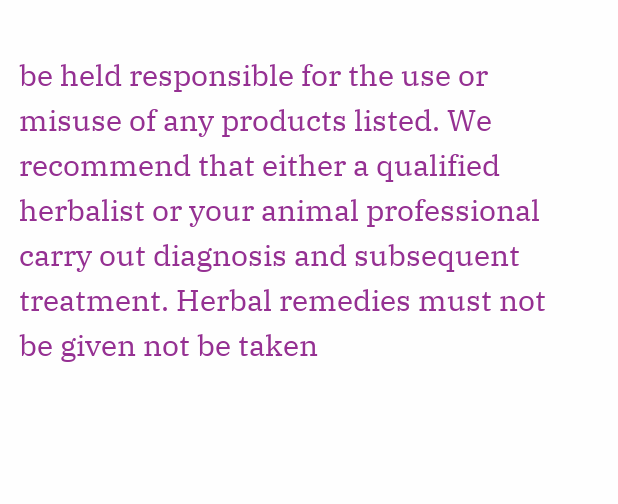be held responsible for the use or misuse of any products listed. We recommend that either a qualified herbalist or your animal professional carry out diagnosis and subsequent treatment. Herbal remedies must not be given not be taken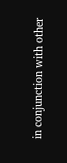in conjunction with other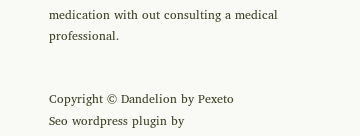medication with out consulting a medical professional.


Copyright © Dandelion by Pexeto
Seo wordpress plugin by